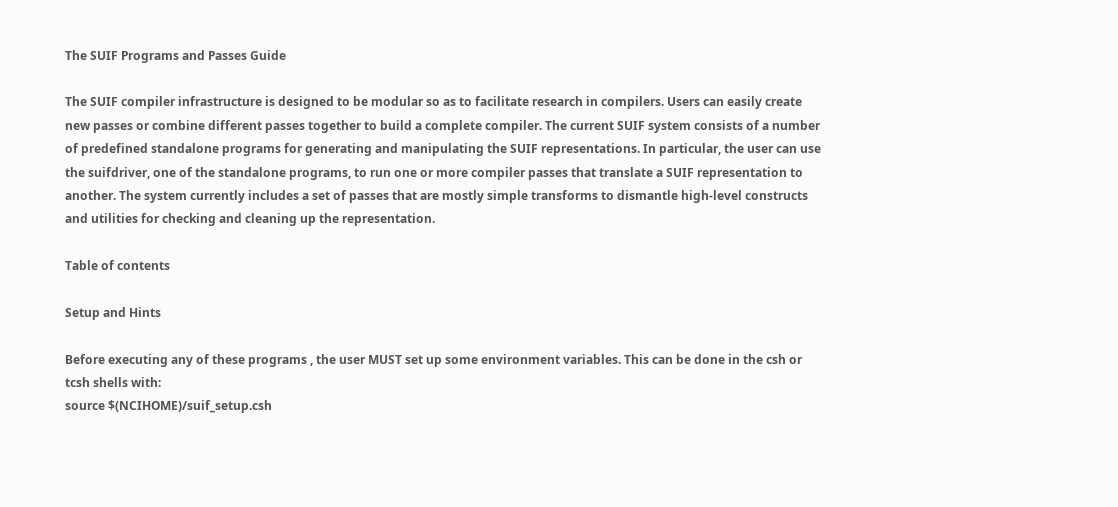The SUIF Programs and Passes Guide

The SUIF compiler infrastructure is designed to be modular so as to facilitate research in compilers. Users can easily create new passes or combine different passes together to build a complete compiler. The current SUIF system consists of a number of predefined standalone programs for generating and manipulating the SUIF representations. In particular, the user can use the suifdriver, one of the standalone programs, to run one or more compiler passes that translate a SUIF representation to another. The system currently includes a set of passes that are mostly simple transforms to dismantle high-level constructs and utilities for checking and cleaning up the representation.

Table of contents

Setup and Hints

Before executing any of these programs , the user MUST set up some environment variables. This can be done in the csh or tcsh shells with:
source $(NCIHOME)/suif_setup.csh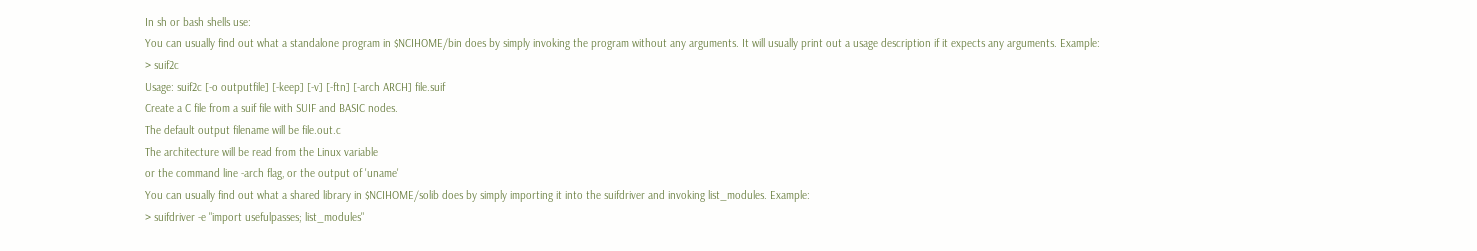In sh or bash shells use:
You can usually find out what a standalone program in $NCIHOME/bin does by simply invoking the program without any arguments. It will usually print out a usage description if it expects any arguments. Example:
> suif2c
Usage: suif2c [-o outputfile] [-keep] [-v] [-ftn] [-arch ARCH] file.suif
Create a C file from a suif file with SUIF and BASIC nodes.
The default output filename will be file.out.c
The architecture will be read from the Linux variable
or the command line -arch flag, or the output of 'uname'
You can usually find out what a shared library in $NCIHOME/solib does by simply importing it into the suifdriver and invoking list_modules. Example:
> suifdriver -e "import usefulpasses; list_modules"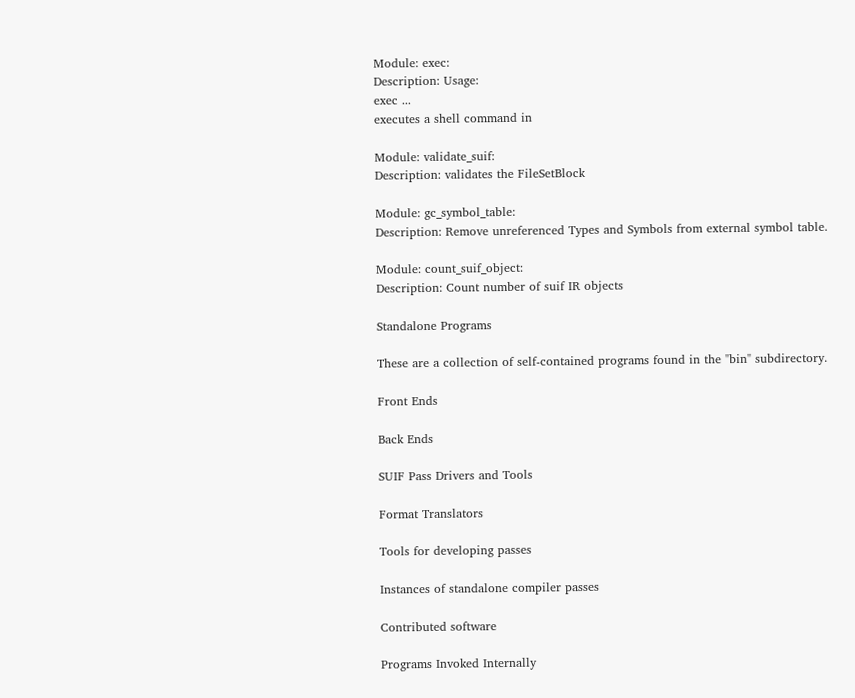Module: exec:
Description: Usage:
exec ...
executes a shell command in

Module: validate_suif:
Description: validates the FileSetBlock

Module: gc_symbol_table:
Description: Remove unreferenced Types and Symbols from external symbol table.

Module: count_suif_object:
Description: Count number of suif IR objects

Standalone Programs

These are a collection of self-contained programs found in the "bin" subdirectory.

Front Ends

Back Ends

SUIF Pass Drivers and Tools

Format Translators

Tools for developing passes

Instances of standalone compiler passes

Contributed software

Programs Invoked Internally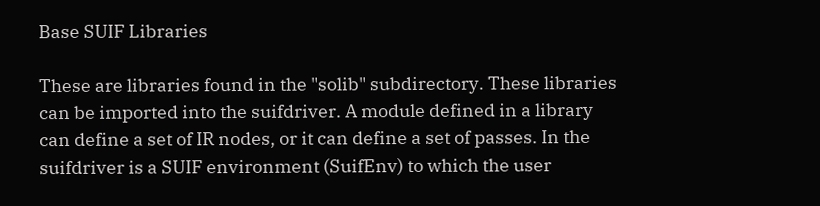Base SUIF Libraries

These are libraries found in the "solib" subdirectory. These libraries can be imported into the suifdriver. A module defined in a library can define a set of IR nodes, or it can define a set of passes. In the suifdriver is a SUIF environment (SuifEnv) to which the user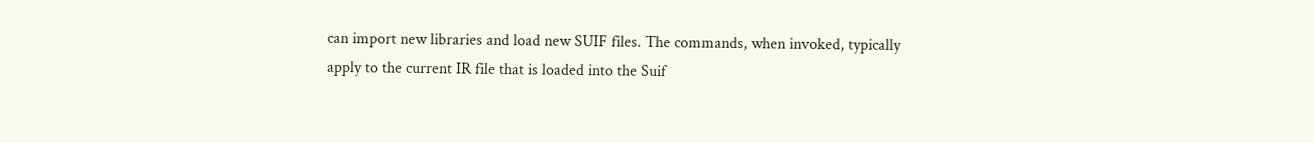can import new libraries and load new SUIF files. The commands, when invoked, typically apply to the current IR file that is loaded into the Suif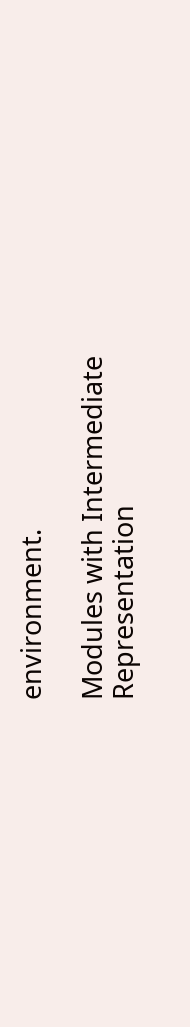environment.

Modules with Intermediate Representation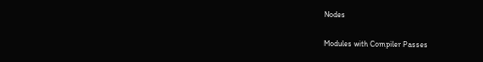Nodes

Modules with Compiler Passes